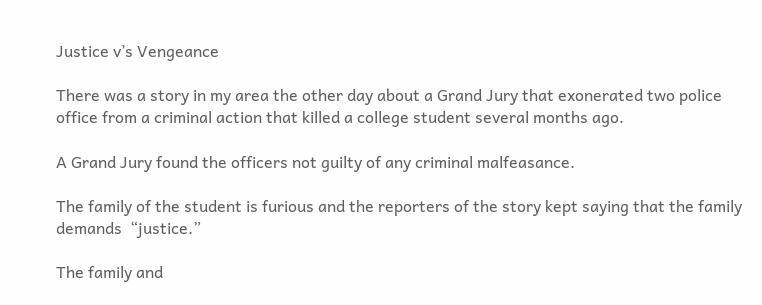Justice v’s Vengeance

There was a story in my area the other day about a Grand Jury that exonerated two police office from a criminal action that killed a college student several months ago.

A Grand Jury found the officers not guilty of any criminal malfeasance.

The family of the student is furious and the reporters of the story kept saying that the family demands  “justice.”

The family and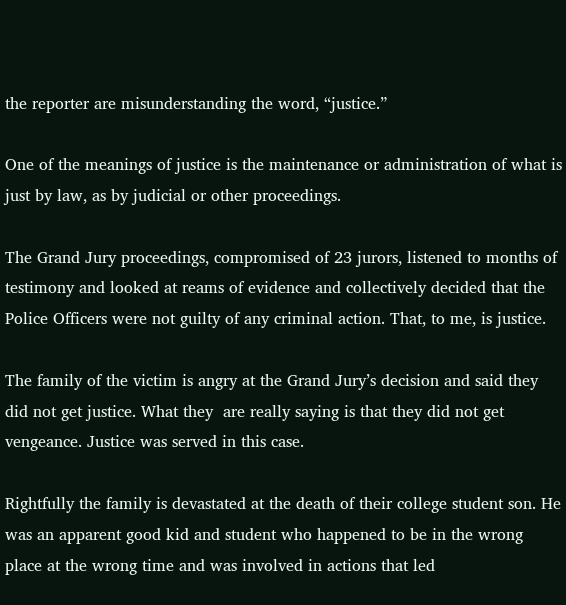the reporter are misunderstanding the word, “justice.”

One of the meanings of justice is the maintenance or administration of what is just by law, as by judicial or other proceedings.

The Grand Jury proceedings, compromised of 23 jurors, listened to months of testimony and looked at reams of evidence and collectively decided that the Police Officers were not guilty of any criminal action. That, to me, is justice.

The family of the victim is angry at the Grand Jury’s decision and said they did not get justice. What they  are really saying is that they did not get vengeance. Justice was served in this case.

Rightfully the family is devastated at the death of their college student son. He was an apparent good kid and student who happened to be in the wrong place at the wrong time and was involved in actions that led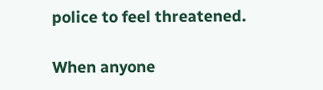police to feel threatened.

When anyone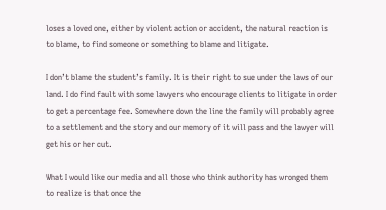loses a loved one, either by violent action or accident, the natural reaction is to blame, to find someone or something to blame and litigate.

I don’t blame the student’s family. It is their right to sue under the laws of our land. I do find fault with some lawyers who encourage clients to litigate in order to get a percentage fee. Somewhere down the line the family will probably agree to a settlement and the story and our memory of it will pass and the lawyer will get his or her cut.

What I would like our media and all those who think authority has wronged them to realize is that once the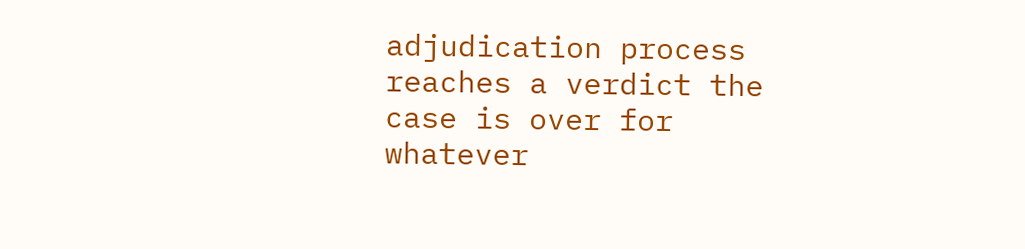adjudication process reaches a verdict the case is over for whatever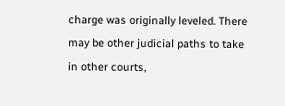charge was originally leveled. There may be other judicial paths to take in other courts,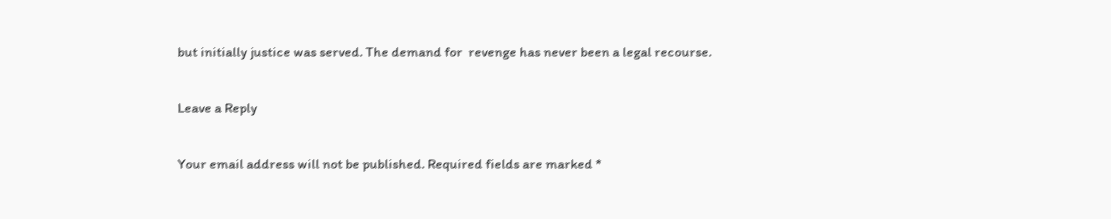but initially justice was served. The demand for  revenge has never been a legal recourse.

Leave a Reply

Your email address will not be published. Required fields are marked *